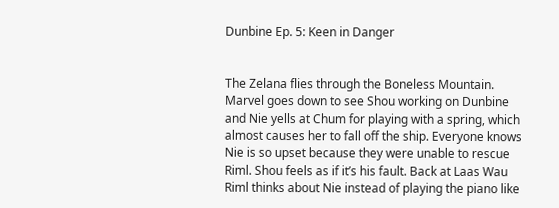Dunbine Ep. 5: Keen in Danger


The Zelana flies through the Boneless Mountain. Marvel goes down to see Shou working on Dunbine and Nie yells at Chum for playing with a spring, which almost causes her to fall off the ship. Everyone knows Nie is so upset because they were unable to rescue Riml. Shou feels as if it’s his fault. Back at Laas Wau Riml thinks about Nie instead of playing the piano like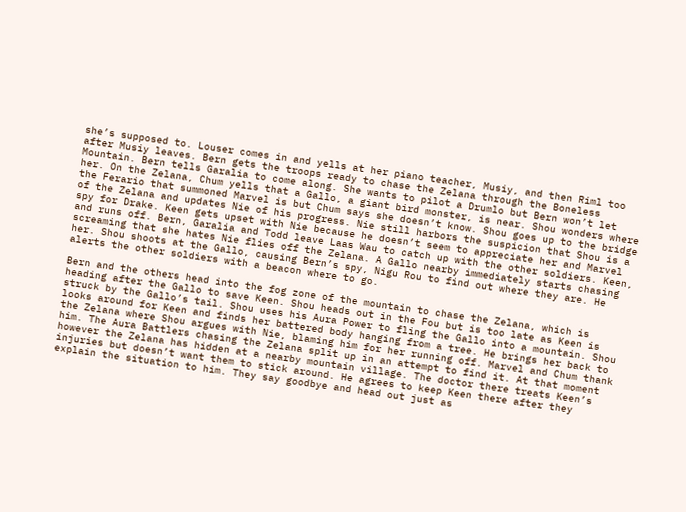she’s supposed to. Louser comes in and yells at her piano teacher, Musiy, and then Riml too after Musiy leaves. Bern gets the troops ready to chase the Zelana through the Boneless Mountain. Bern tells Garalia to come along. She wants to pilot a Drumlo but Bern won’t let her. On the Zelana, Chum yells that a Gallo, a giant bird monster, is near. Shou wonders where the Ferario that summoned Marvel is but Chum says she doesn’t know. Shou goes up to the bridge of the Zelana and updates Nie of his progress. Nie still harbors the suspicion that Shou is a spy for Drake. Keen gets upset with Nie because he doesn’t seem to appreciate her and Marvel and runs off. Bern, Garalia and Todd leave Laas Wau to catch up with the other soldiers. Keen, screaming that she hates Nie flies off the Zelana. A Gallo nearby immediately starts chasing her. Shou shoots at the Gallo, causing Bern’s spy, Nigu Rou to find out where they are. He alerts the other soldiers with a beacon where to go.

Bern and the others head into the fog zone of the mountain to chase the Zelana, which is heading after the Gallo to save Keen. Shou heads out in the Fou but is too late as Keen is struck by the Gallo’s tail. Shou uses his Aura Power to fling the Gallo into a mountain. Shou looks around for Keen and finds her battered body hanging from a tree. He brings her back to the Zelana where Shou argues with Nie, blaming him for her running off. Marvel and Chum thank him. The Aura Battlers chasing the Zelana split up in an attempt to find it. At that moment however the Zelana has hidden at a nearby mountain village. The doctor there treats Keen’s injuries but doesn’t want them to stick around. He agrees to keep Keen there after they explain the situation to him. They say goodbye and head out just as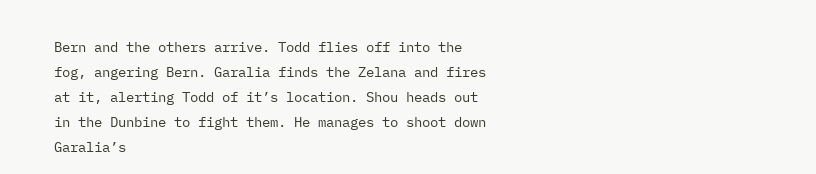Bern and the others arrive. Todd flies off into the fog, angering Bern. Garalia finds the Zelana and fires at it, alerting Todd of it’s location. Shou heads out in the Dunbine to fight them. He manages to shoot down Garalia’s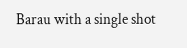Barau with a single shot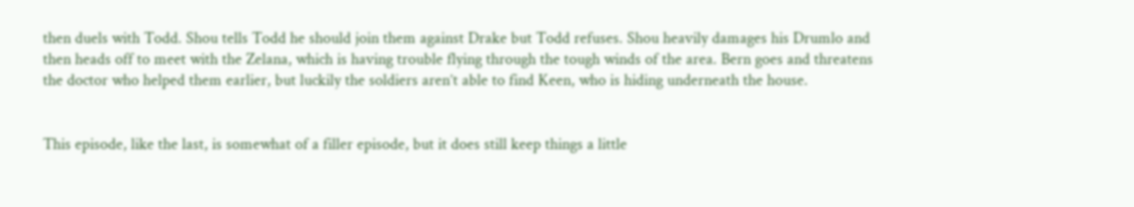then duels with Todd. Shou tells Todd he should join them against Drake but Todd refuses. Shou heavily damages his Drumlo and then heads off to meet with the Zelana, which is having trouble flying through the tough winds of the area. Bern goes and threatens the doctor who helped them earlier, but luckily the soldiers aren’t able to find Keen, who is hiding underneath the house.


This episode, like the last, is somewhat of a filler episode, but it does still keep things a little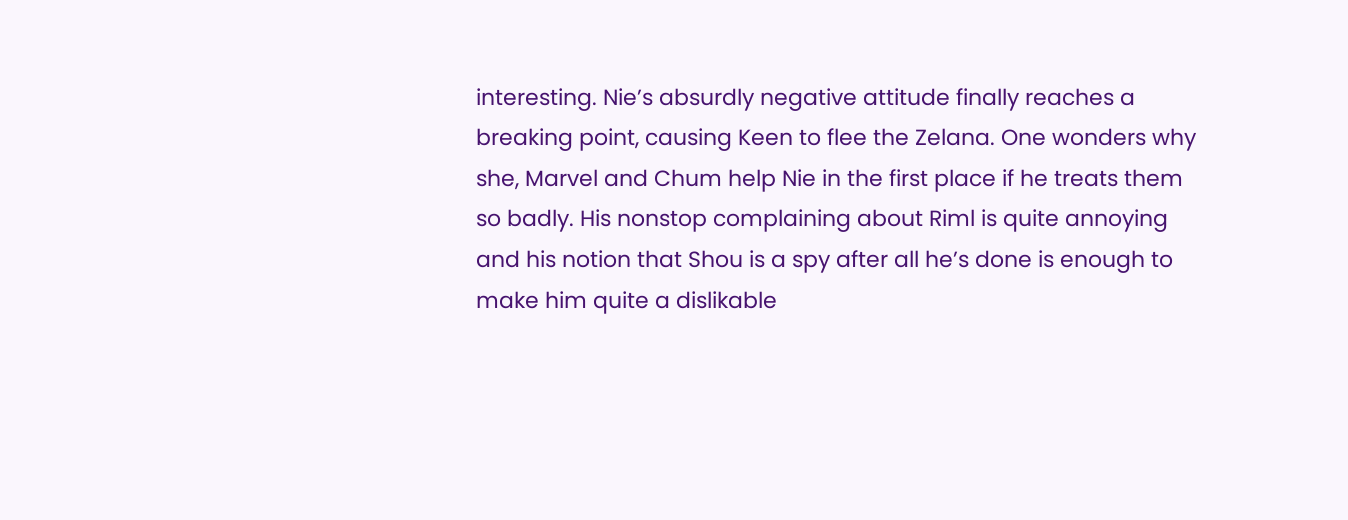interesting. Nie’s absurdly negative attitude finally reaches a breaking point, causing Keen to flee the Zelana. One wonders why she, Marvel and Chum help Nie in the first place if he treats them so badly. His nonstop complaining about Riml is quite annoying and his notion that Shou is a spy after all he’s done is enough to make him quite a dislikable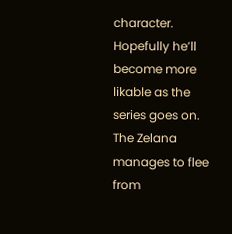character. Hopefully he’ll become more likable as the series goes on. The Zelana manages to flee from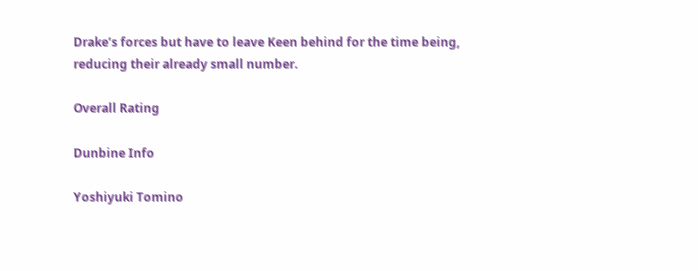Drake’s forces but have to leave Keen behind for the time being, reducing their already small number.

Overall Rating

Dunbine Info

Yoshiyuki Tomino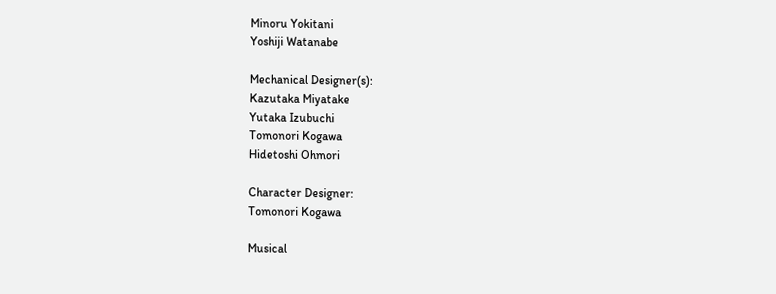Minoru Yokitani
Yoshiji Watanabe

Mechanical Designer(s):
Kazutaka Miyatake
Yutaka Izubuchi
Tomonori Kogawa
Hidetoshi Ohmori

Character Designer:
Tomonori Kogawa

Musical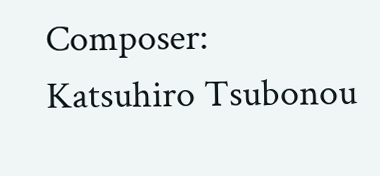Composer:
Katsuhiro Tsubonou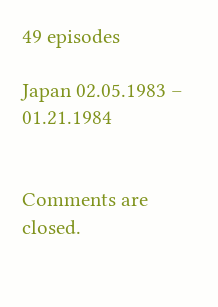49 episodes

Japan 02.05.1983 – 01.21.1984


Comments are closed.